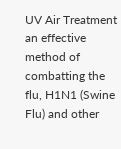UV Air Treatment an effective method of combatting the flu, H1N1 (Swine Flu) and other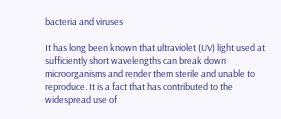bacteria and viruses

It has long been known that ultraviolet (UV) light used at sufficiently short wavelengths can break down microorganisms and render them sterile and unable to reproduce. It is a fact that has contributed to the widespread use of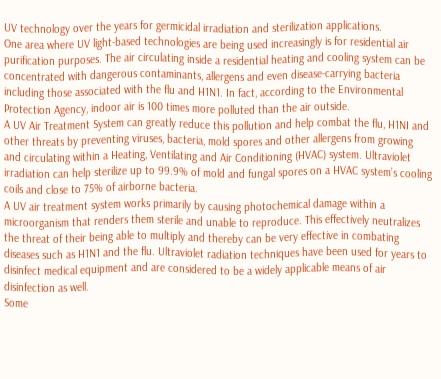UV technology over the years for germicidal irradiation and sterilization applications.
One area where UV light-based technologies are being used increasingly is for residential air purification purposes. The air circulating inside a residential heating and cooling system can be concentrated with dangerous contaminants, allergens and even disease-carrying bacteria including those associated with the flu and H1N1. In fact, according to the Environmental Protection Agency, indoor air is 100 times more polluted than the air outside.
A UV Air Treatment System can greatly reduce this pollution and help combat the flu, H1NI and other threats by preventing viruses, bacteria, mold spores and other allergens from growing and circulating within a Heating, Ventilating and Air Conditioning (HVAC) system. Ultraviolet irradiation can help sterilize up to 99.9% of mold and fungal spores on a HVAC system’s cooling coils and close to 75% of airborne bacteria.
A UV air treatment system works primarily by causing photochemical damage within a microorganism that renders them sterile and unable to reproduce. This effectively neutralizes the threat of their being able to multiply and thereby can be very effective in combating diseases such as H1N1 and the flu. Ultraviolet radiation techniques have been used for years to disinfect medical equipment and are considered to be a widely applicable means of air disinfection as well.
Some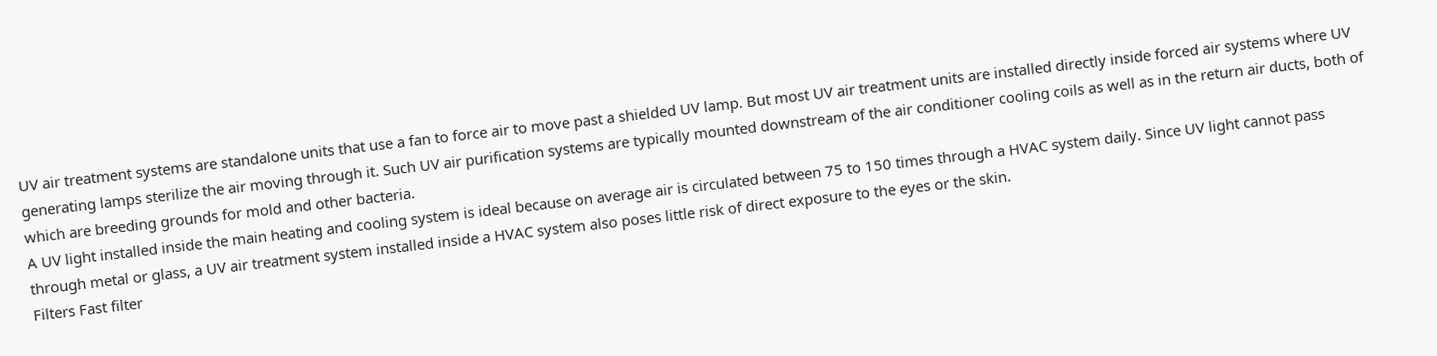UV air treatment systems are standalone units that use a fan to force air to move past a shielded UV lamp. But most UV air treatment units are installed directly inside forced air systems where UV generating lamps sterilize the air moving through it. Such UV air purification systems are typically mounted downstream of the air conditioner cooling coils as well as in the return air ducts, both of which are breeding grounds for mold and other bacteria.
A UV light installed inside the main heating and cooling system is ideal because on average air is circulated between 75 to 150 times through a HVAC system daily. Since UV light cannot pass through metal or glass, a UV air treatment system installed inside a HVAC system also poses little risk of direct exposure to the eyes or the skin.
Filters Fast filter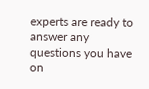experts are ready to answer any questions you have on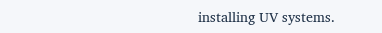installing UV systems.